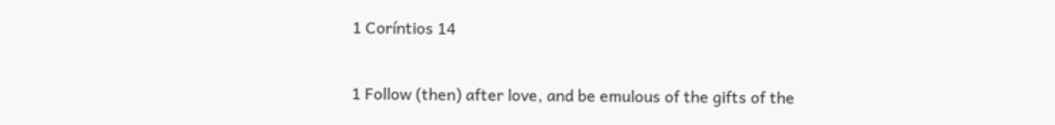1 Coríntios 14

1 Follow (then) after love, and be emulous of the gifts of the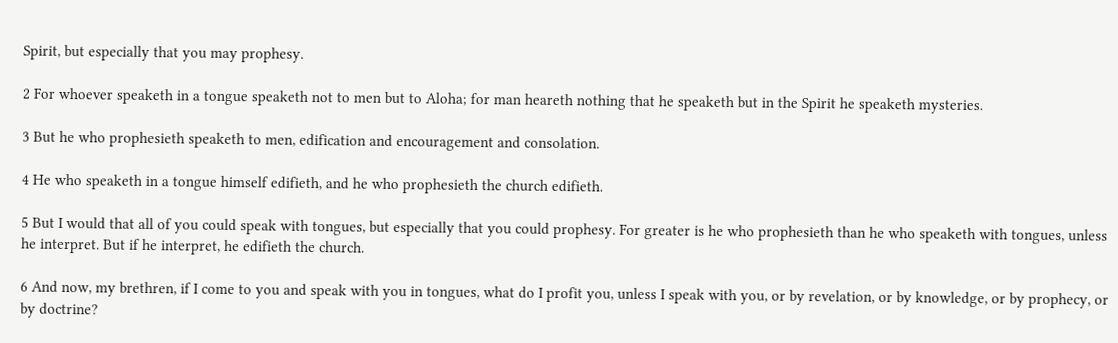Spirit, but especially that you may prophesy.

2 For whoever speaketh in a tongue speaketh not to men but to Aloha; for man heareth nothing that he speaketh but in the Spirit he speaketh mysteries.

3 But he who prophesieth speaketh to men, edification and encouragement and consolation.

4 He who speaketh in a tongue himself edifieth, and he who prophesieth the church edifieth.

5 But I would that all of you could speak with tongues, but especially that you could prophesy. For greater is he who prophesieth than he who speaketh with tongues, unless he interpret. But if he interpret, he edifieth the church.

6 And now, my brethren, if I come to you and speak with you in tongues, what do I profit you, unless I speak with you, or by revelation, or by knowledge, or by prophecy, or by doctrine?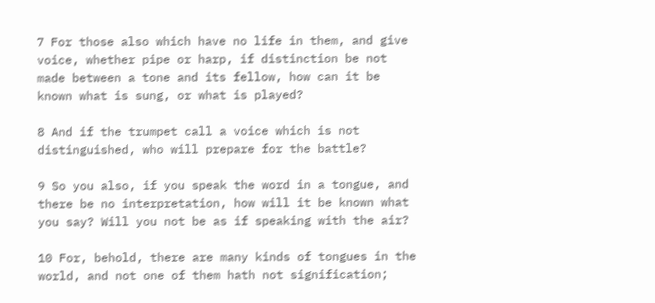7 For those also which have no life in them, and give voice, whether pipe or harp, if distinction be not made between a tone and its fellow, how can it be known what is sung, or what is played?

8 And if the trumpet call a voice which is not distinguished, who will prepare for the battle?

9 So you also, if you speak the word in a tongue, and there be no interpretation, how will it be known what you say? Will you not be as if speaking with the air?

10 For, behold, there are many kinds of tongues in the world, and not one of them hath not signification;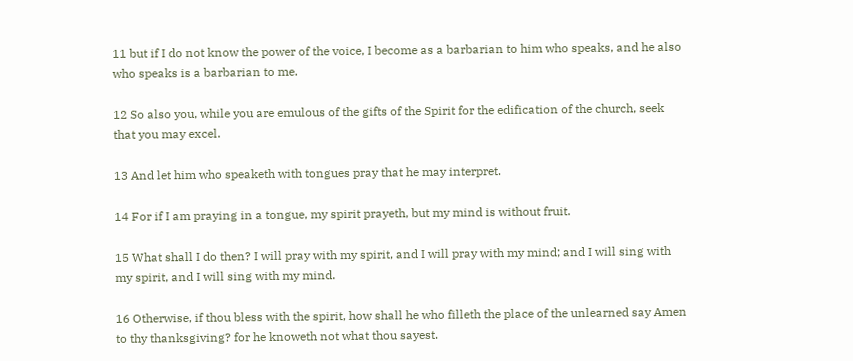11 but if I do not know the power of the voice, I become as a barbarian to him who speaks, and he also who speaks is a barbarian to me.

12 So also you, while you are emulous of the gifts of the Spirit for the edification of the church, seek that you may excel.

13 And let him who speaketh with tongues pray that he may interpret.

14 For if I am praying in a tongue, my spirit prayeth, but my mind is without fruit.

15 What shall I do then? I will pray with my spirit, and I will pray with my mind; and I will sing with my spirit, and I will sing with my mind.

16 Otherwise, if thou bless with the spirit, how shall he who filleth the place of the unlearned say Amen to thy thanksgiving? for he knoweth not what thou sayest.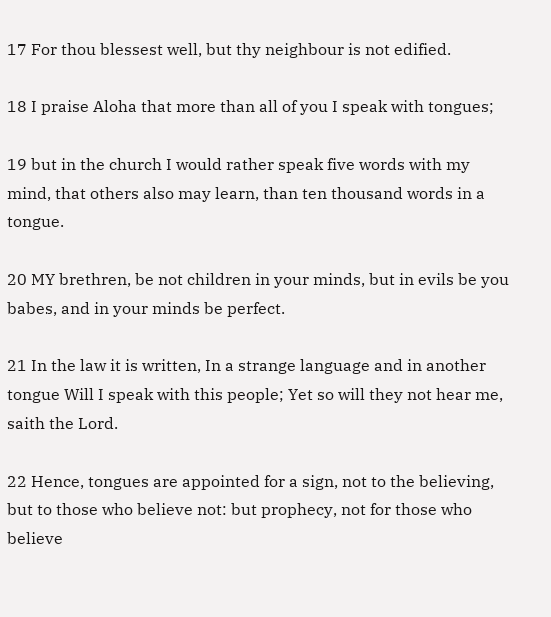17 For thou blessest well, but thy neighbour is not edified.

18 I praise Aloha that more than all of you I speak with tongues;

19 but in the church I would rather speak five words with my mind, that others also may learn, than ten thousand words in a tongue.

20 MY brethren, be not children in your minds, but in evils be you babes, and in your minds be perfect.

21 In the law it is written, In a strange language and in another tongue Will I speak with this people; Yet so will they not hear me, saith the Lord.

22 Hence, tongues are appointed for a sign, not to the believing, but to those who believe not: but prophecy, not for those who believe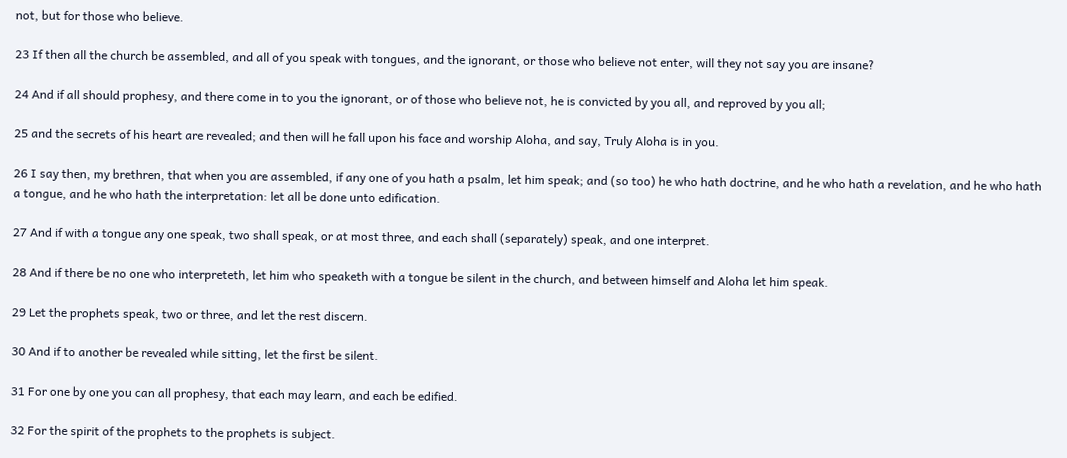not, but for those who believe.

23 If then all the church be assembled, and all of you speak with tongues, and the ignorant, or those who believe not enter, will they not say you are insane?

24 And if all should prophesy, and there come in to you the ignorant, or of those who believe not, he is convicted by you all, and reproved by you all;

25 and the secrets of his heart are revealed; and then will he fall upon his face and worship Aloha, and say, Truly Aloha is in you.

26 I say then, my brethren, that when you are assembled, if any one of you hath a psalm, let him speak; and (so too) he who hath doctrine, and he who hath a revelation, and he who hath a tongue, and he who hath the interpretation: let all be done unto edification.

27 And if with a tongue any one speak, two shall speak, or at most three, and each shall (separately) speak, and one interpret.

28 And if there be no one who interpreteth, let him who speaketh with a tongue be silent in the church, and between himself and Aloha let him speak.

29 Let the prophets speak, two or three, and let the rest discern.

30 And if to another be revealed while sitting, let the first be silent.

31 For one by one you can all prophesy, that each may learn, and each be edified.

32 For the spirit of the prophets to the prophets is subject.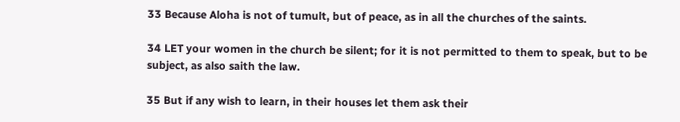33 Because Aloha is not of tumult, but of peace, as in all the churches of the saints.

34 LET your women in the church be silent; for it is not permitted to them to speak, but to be subject, as also saith the law.

35 But if any wish to learn, in their houses let them ask their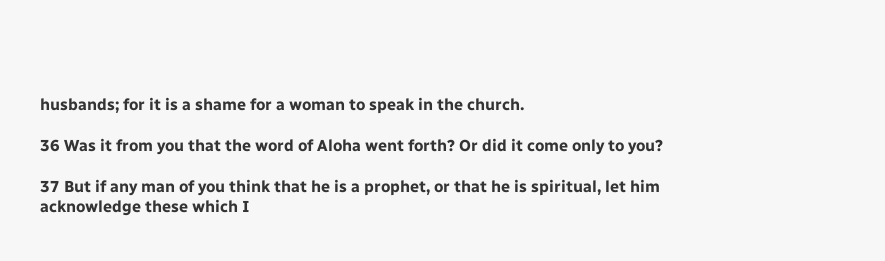husbands; for it is a shame for a woman to speak in the church.

36 Was it from you that the word of Aloha went forth? Or did it come only to you?

37 But if any man of you think that he is a prophet, or that he is spiritual, let him acknowledge these which I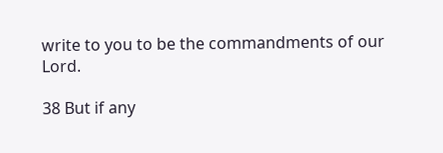write to you to be the commandments of our Lord.

38 But if any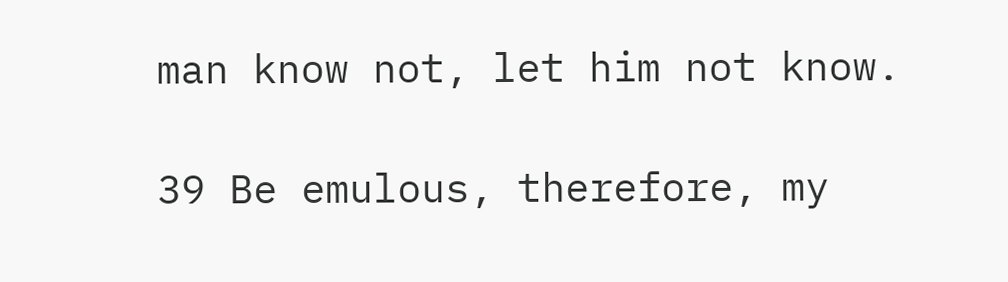man know not, let him not know.

39 Be emulous, therefore, my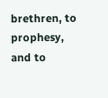brethren, to prophesy, and to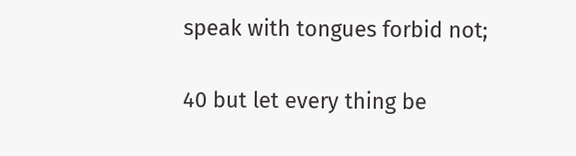speak with tongues forbid not;

40 but let every thing be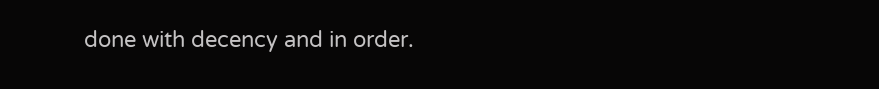done with decency and in order.